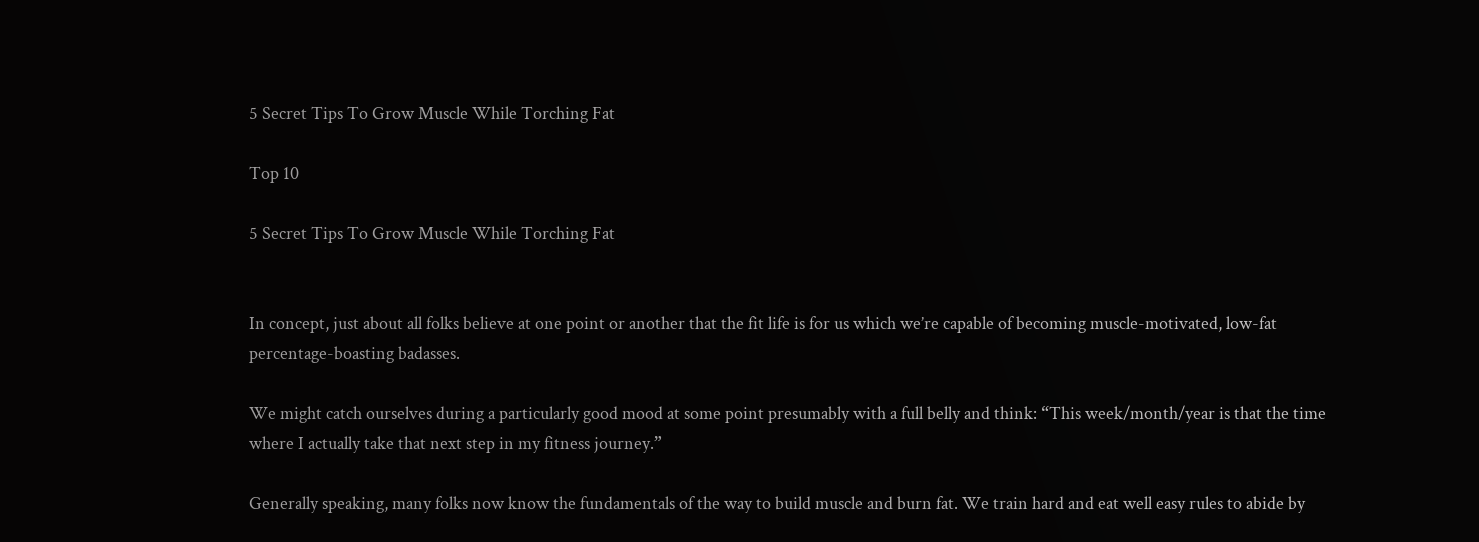5 Secret Tips To Grow Muscle While Torching Fat

Top 10

5 Secret Tips To Grow Muscle While Torching Fat


In concept, just about all folks believe at one point or another that the fit life is for us which we’re capable of becoming muscle-motivated, low-fat percentage-boasting badasses.

We might catch ourselves during a particularly good mood at some point presumably with a full belly and think: “This week/month/year is that the time where I actually take that next step in my fitness journey.”

Generally speaking, many folks now know the fundamentals of the way to build muscle and burn fat. We train hard and eat well easy rules to abide by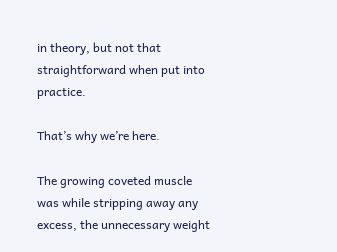in theory, but not that straightforward when put into practice.

That’s why we’re here.

The growing coveted muscle was while stripping away any excess, the unnecessary weight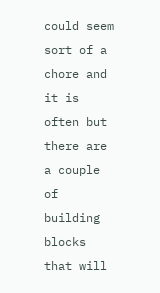could seem sort of a chore and it is often but there are a couple of building blocks that will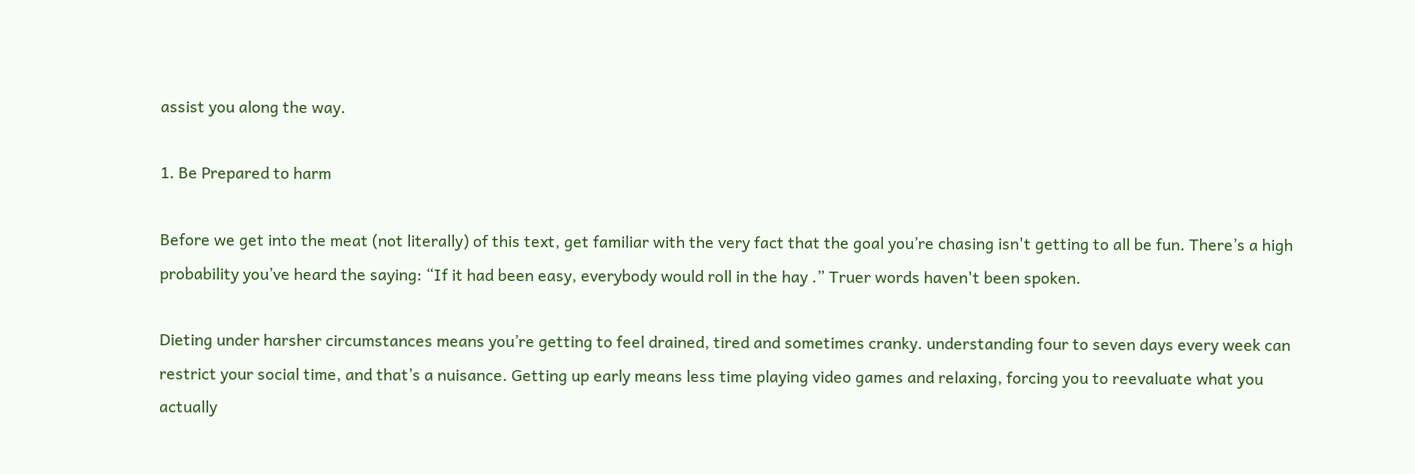assist you along the way.

1. Be Prepared to harm

Before we get into the meat (not literally) of this text, get familiar with the very fact that the goal you’re chasing isn't getting to all be fun. There’s a high probability you’ve heard the saying: “If it had been easy, everybody would roll in the hay .” Truer words haven't been spoken.

Dieting under harsher circumstances means you’re getting to feel drained, tired and sometimes cranky. understanding four to seven days every week can restrict your social time, and that’s a nuisance. Getting up early means less time playing video games and relaxing, forcing you to reevaluate what you actually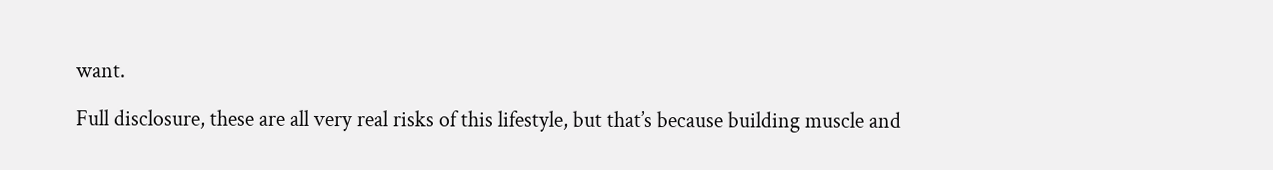want.

Full disclosure, these are all very real risks of this lifestyle, but that’s because building muscle and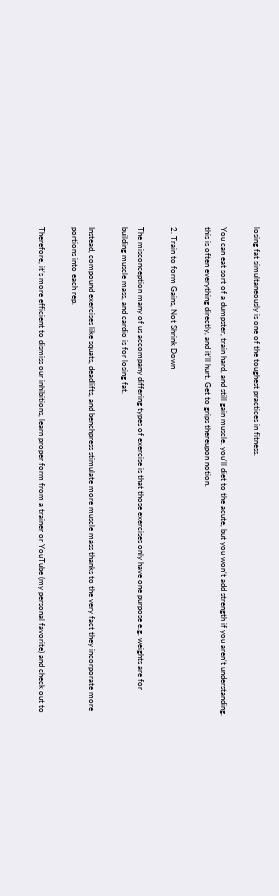losing fat simultaneously is one of the toughest practices in fitness.

You can eat sort of a dumpster, train hard, and still gain muscle. you'll diet to the acute, but you won’t add strength if you aren’t understanding. this is often everything directly, and it'll hurt. Get to grips thereupon notion.

2. Train to form Gains, Not Shrink Down

The misconception many of us accompany differing types of exercise is that those exercises only have one purpose e.g. weights are for building muscle mass, and cardio is for losing fat.

Instead, compound exercises like squats, deadlifts, and benchpress stimulate more muscle mass thanks to the very fact they incorporate more portions into each rep.

Therefore, it’s more efficient to dismiss our inhibitions, learn proper form from a trainer or YouTube (my personal favorite) and check out to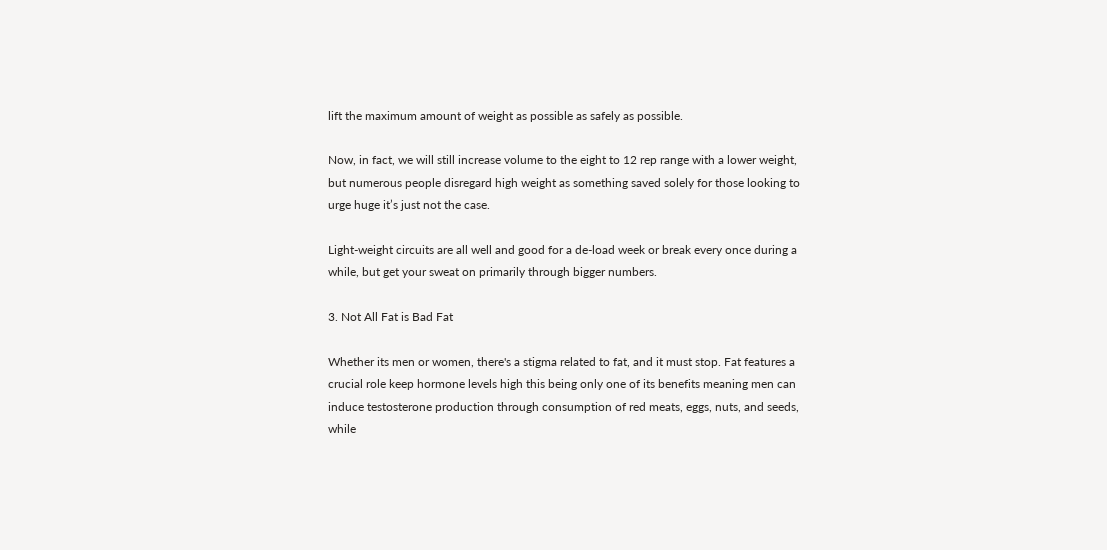lift the maximum amount of weight as possible as safely as possible.

Now, in fact, we will still increase volume to the eight to 12 rep range with a lower weight, but numerous people disregard high weight as something saved solely for those looking to urge huge it’s just not the case.

Light-weight circuits are all well and good for a de-load week or break every once during a while, but get your sweat on primarily through bigger numbers.

3. Not All Fat is Bad Fat

Whether its men or women, there's a stigma related to fat, and it must stop. Fat features a crucial role keep hormone levels high this being only one of its benefits meaning men can induce testosterone production through consumption of red meats, eggs, nuts, and seeds, while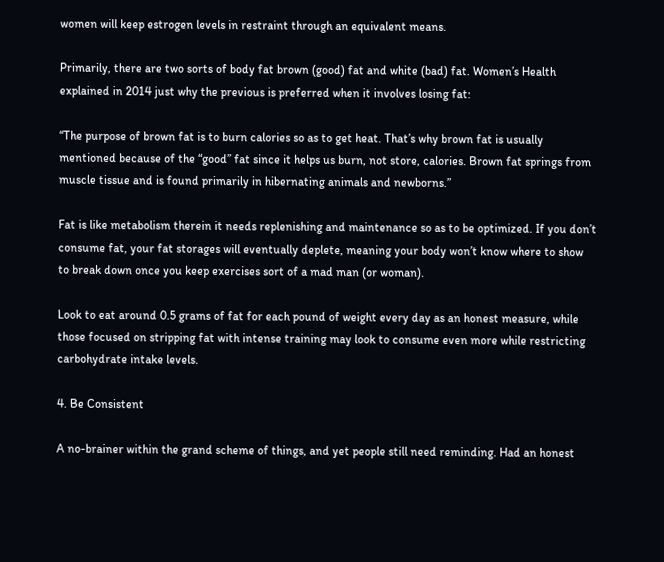women will keep estrogen levels in restraint through an equivalent means.

Primarily, there are two sorts of body fat brown (good) fat and white (bad) fat. Women’s Health explained in 2014 just why the previous is preferred when it involves losing fat:

“The purpose of brown fat is to burn calories so as to get heat. That’s why brown fat is usually mentioned because of the “good” fat since it helps us burn, not store, calories. Brown fat springs from muscle tissue and is found primarily in hibernating animals and newborns.”

Fat is like metabolism therein it needs replenishing and maintenance so as to be optimized. If you don’t consume fat, your fat storages will eventually deplete, meaning your body won’t know where to show to break down once you keep exercises sort of a mad man (or woman).

Look to eat around 0.5 grams of fat for each pound of weight every day as an honest measure, while those focused on stripping fat with intense training may look to consume even more while restricting carbohydrate intake levels.

4. Be Consistent

A no-brainer within the grand scheme of things, and yet people still need reminding. Had an honest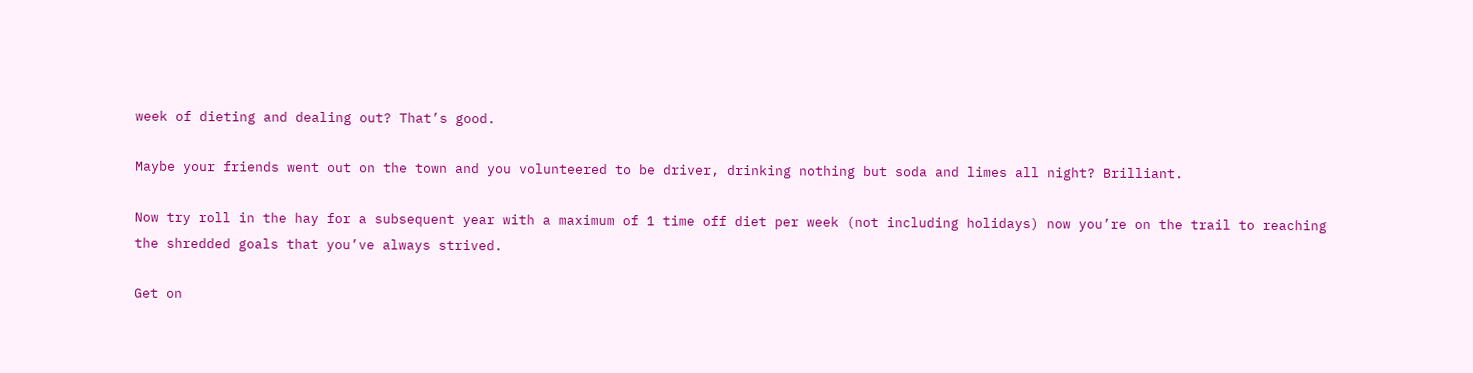week of dieting and dealing out? That’s good.

Maybe your friends went out on the town and you volunteered to be driver, drinking nothing but soda and limes all night? Brilliant.

Now try roll in the hay for a subsequent year with a maximum of 1 time off diet per week (not including holidays) now you’re on the trail to reaching the shredded goals that you’ve always strived.

Get on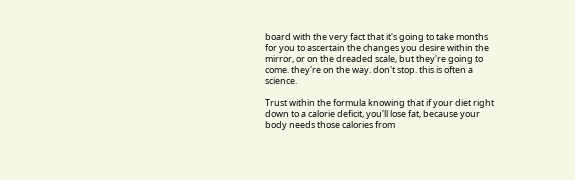board with the very fact that it's going to take months for you to ascertain the changes you desire within the mirror, or on the dreaded scale, but they're going to come. they're on the way. don't stop. this is often a science.

Trust within the formula knowing that if your diet right down to a calorie deficit, you'll lose fat, because your body needs those calories from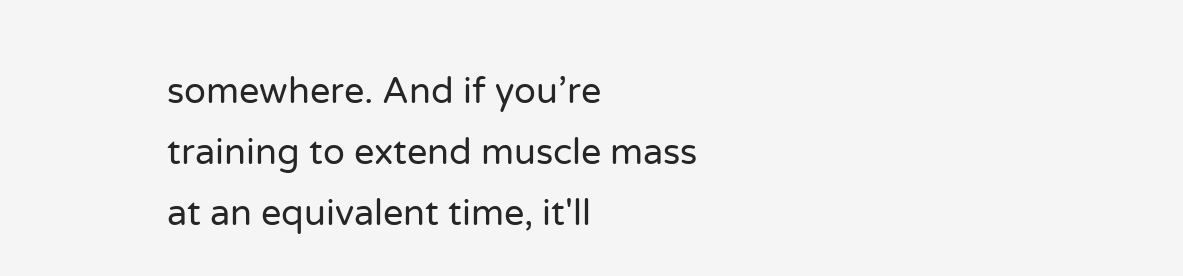somewhere. And if you’re training to extend muscle mass at an equivalent time, it'll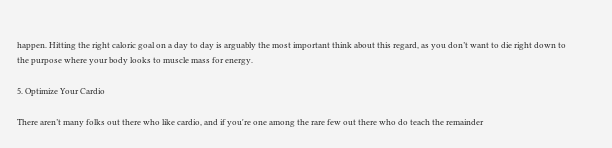happen. Hitting the right caloric goal on a day to day is arguably the most important think about this regard, as you don’t want to die right down to the purpose where your body looks to muscle mass for energy.

5. Optimize Your Cardio

There aren’t many folks out there who like cardio, and if you're one among the rare few out there who do teach the remainder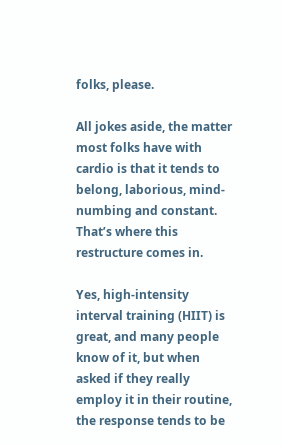folks, please.

All jokes aside, the matter most folks have with cardio is that it tends to belong, laborious, mind-numbing and constant. That’s where this restructure comes in.

Yes, high-intensity interval training (HIIT) is great, and many people know of it, but when asked if they really employ it in their routine, the response tends to be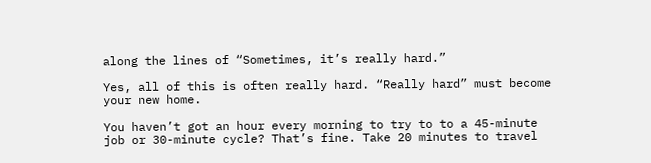along the lines of “Sometimes, it’s really hard.”

Yes, all of this is often really hard. “Really hard” must become your new home.

You haven’t got an hour every morning to try to to a 45-minute job or 30-minute cycle? That’s fine. Take 20 minutes to travel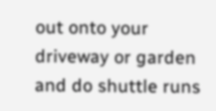out onto your driveway or garden and do shuttle runs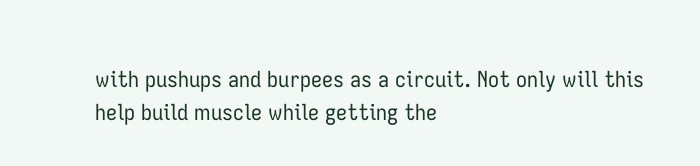with pushups and burpees as a circuit. Not only will this help build muscle while getting the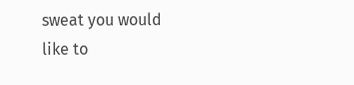sweat you would like to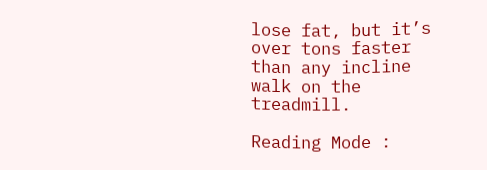lose fat, but it’s over tons faster than any incline walk on the treadmill.

Reading Mode :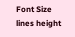Font Size
lines height